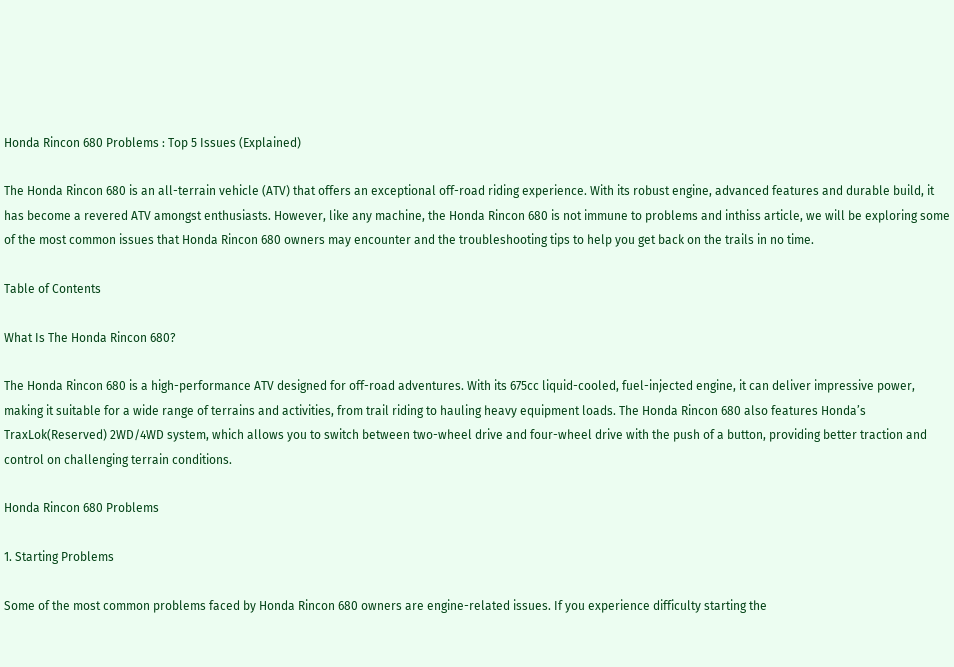Honda Rincon 680 Problems : Top 5 Issues (Explained)

The Honda Rincon 680 is an all-terrain vehicle (ATV) that offers an exceptional off-road riding experience. With its robust engine, advanced features and durable build, it has become a revered ATV amongst enthusiasts. However, like any machine, the Honda Rincon 680 is not immune to problems and inthiss article, we will be exploring some of the most common issues that Honda Rincon 680 owners may encounter and the troubleshooting tips to help you get back on the trails in no time.

Table of Contents

What Is The Honda Rincon 680?

The Honda Rincon 680 is a high-performance ATV designed for off-road adventures. With its 675cc liquid-cooled, fuel-injected engine, it can deliver impressive power, making it suitable for a wide range of terrains and activities, from trail riding to hauling heavy equipment loads. The Honda Rincon 680 also features Honda’s TraxLok(Reserved) 2WD/4WD system, which allows you to switch between two-wheel drive and four-wheel drive with the push of a button, providing better traction and control on challenging terrain conditions.

Honda Rincon 680 Problems

1. Starting Problems

Some of the most common problems faced by Honda Rincon 680 owners are engine-related issues. If you experience difficulty starting the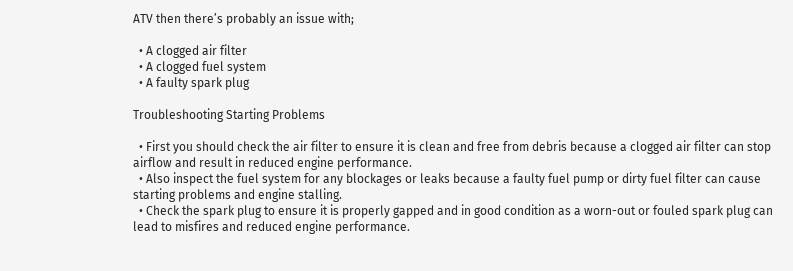ATV then there’s probably an issue with;

  • A clogged air filter
  • A clogged fuel system
  • A faulty spark plug

Troubleshooting Starting Problems

  • First you should check the air filter to ensure it is clean and free from debris because a clogged air filter can stop airflow and result in reduced engine performance.
  • Also inspect the fuel system for any blockages or leaks because a faulty fuel pump or dirty fuel filter can cause starting problems and engine stalling.
  • Check the spark plug to ensure it is properly gapped and in good condition as a worn-out or fouled spark plug can lead to misfires and reduced engine performance.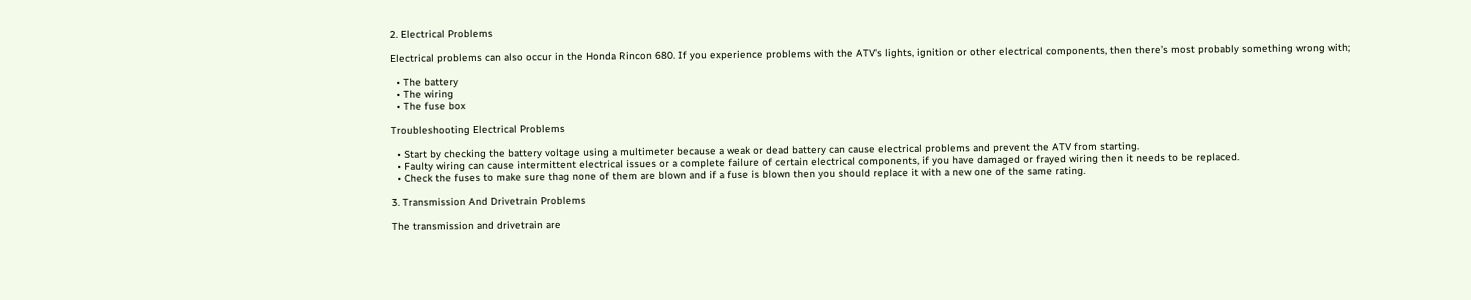2. Electrical Problems

Electrical problems can also occur in the Honda Rincon 680. If you experience problems with the ATV’s lights, ignition or other electrical components, then there’s most probably something wrong with;

  • The battery
  • The wiring
  • The fuse box

Troubleshooting Electrical Problems

  • Start by checking the battery voltage using a multimeter because a weak or dead battery can cause electrical problems and prevent the ATV from starting.
  • Faulty wiring can cause intermittent electrical issues or a complete failure of certain electrical components, if you have damaged or frayed wiring then it needs to be replaced.
  • Check the fuses to make sure thag none of them are blown and if a fuse is blown then you should replace it with a new one of the same rating.

3. Transmission And Drivetrain Problems

The transmission and drivetrain are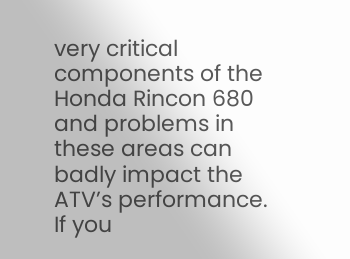very critical components of the Honda Rincon 680 and problems in these areas can badly impact the ATV’s performance. If you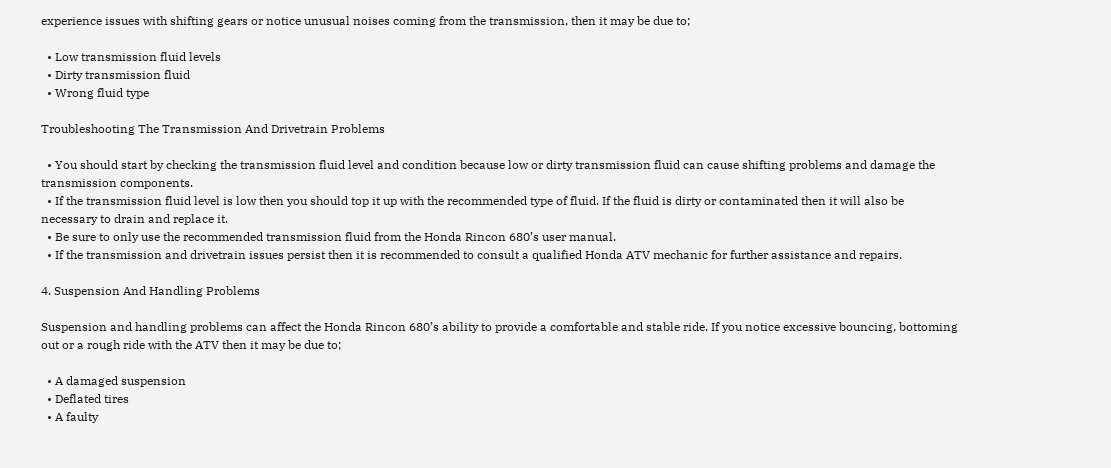experience issues with shifting gears or notice unusual noises coming from the transmission, then it may be due to;

  • Low transmission fluid levels
  • Dirty transmission fluid
  • Wrong fluid type

Troubleshooting The Transmission And Drivetrain Problems

  • You should start by checking the transmission fluid level and condition because low or dirty transmission fluid can cause shifting problems and damage the transmission components.
  • If the transmission fluid level is low then you should top it up with the recommended type of fluid. If the fluid is dirty or contaminated then it will also be necessary to drain and replace it.
  • Be sure to only use the recommended transmission fluid from the Honda Rincon 680’s user manual.
  • If the transmission and drivetrain issues persist then it is recommended to consult a qualified Honda ATV mechanic for further assistance and repairs.

4. Suspension And Handling Problems

Suspension and handling problems can affect the Honda Rincon 680’s ability to provide a comfortable and stable ride. If you notice excessive bouncing, bottoming out or a rough ride with the ATV then it may be due to;

  • A damaged suspension
  • Deflated tires
  • A faulty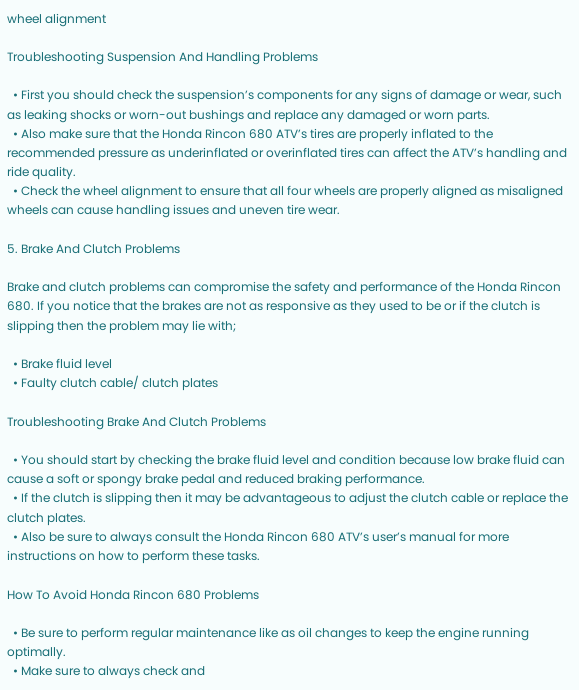wheel alignment

Troubleshooting Suspension And Handling Problems

  • First you should check the suspension’s components for any signs of damage or wear, such as leaking shocks or worn-out bushings and replace any damaged or worn parts.
  • Also make sure that the Honda Rincon 680 ATV’s tires are properly inflated to the recommended pressure as underinflated or overinflated tires can affect the ATV’s handling and ride quality.
  • Check the wheel alignment to ensure that all four wheels are properly aligned as misaligned wheels can cause handling issues and uneven tire wear.

5. Brake And Clutch Problems

Brake and clutch problems can compromise the safety and performance of the Honda Rincon 680. If you notice that the brakes are not as responsive as they used to be or if the clutch is slipping then the problem may lie with;

  • Brake fluid level
  • Faulty clutch cable/ clutch plates

Troubleshooting Brake And Clutch Problems

  • You should start by checking the brake fluid level and condition because low brake fluid can cause a soft or spongy brake pedal and reduced braking performance.
  • If the clutch is slipping then it may be advantageous to adjust the clutch cable or replace the clutch plates.
  • Also be sure to always consult the Honda Rincon 680 ATV’s user’s manual for more instructions on how to perform these tasks.

How To Avoid Honda Rincon 680 Problems

  • Be sure to perform regular maintenance like as oil changes to keep the engine running optimally.
  • Make sure to always check and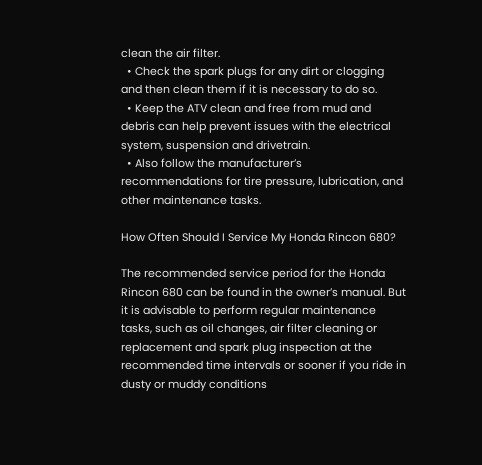clean the air filter.
  • Check the spark plugs for any dirt or clogging and then clean them if it is necessary to do so.
  • Keep the ATV clean and free from mud and debris can help prevent issues with the electrical system, suspension and drivetrain.
  • Also follow the manufacturer’s recommendations for tire pressure, lubrication, and other maintenance tasks.

How Often Should I Service My Honda Rincon 680?

The recommended service period for the Honda Rincon 680 can be found in the owner’s manual. But it is advisable to perform regular maintenance tasks, such as oil changes, air filter cleaning or replacement and spark plug inspection at the recommended time intervals or sooner if you ride in dusty or muddy conditions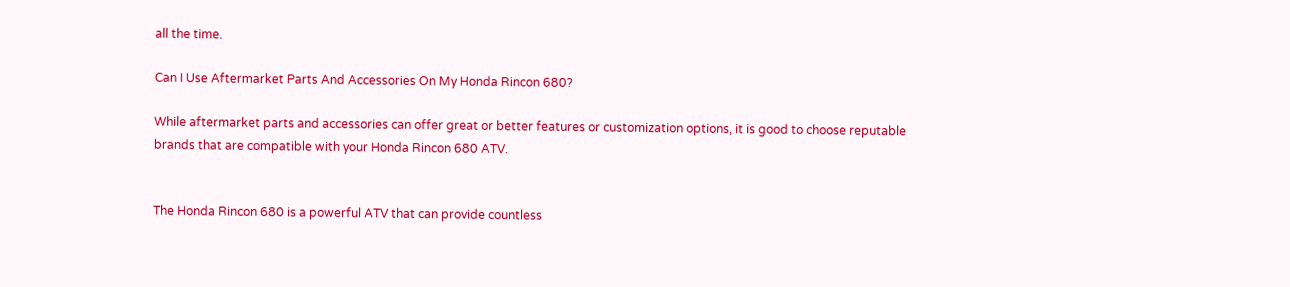all the time.

Can I Use Aftermarket Parts And Accessories On My Honda Rincon 680?

While aftermarket parts and accessories can offer great or better features or customization options, it is good to choose reputable brands that are compatible with your Honda Rincon 680 ATV.


The Honda Rincon 680 is a powerful ATV that can provide countless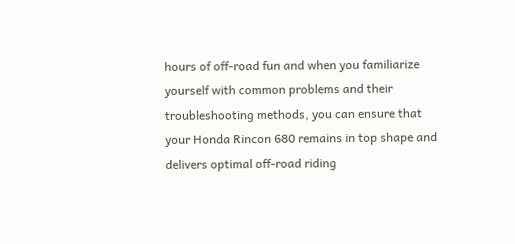hours of off-road fun and when you familiarize yourself with common problems and their troubleshooting methods, you can ensure that your Honda Rincon 680 remains in top shape and delivers optimal off-road riding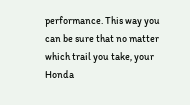performance. This way you can be sure that no matter which trail you take, your Honda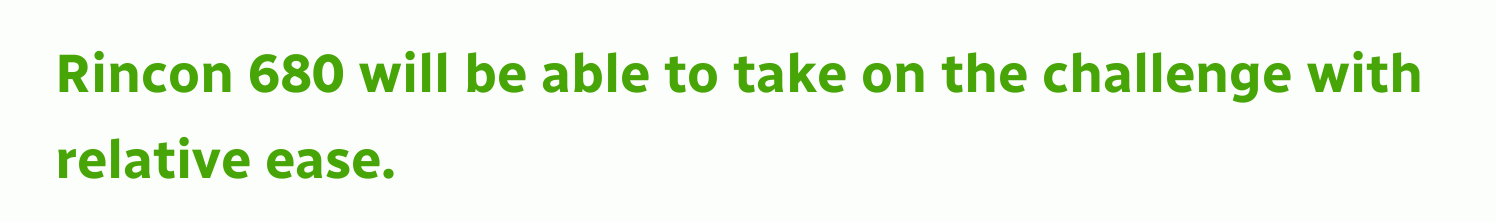Rincon 680 will be able to take on the challenge with relative ease.